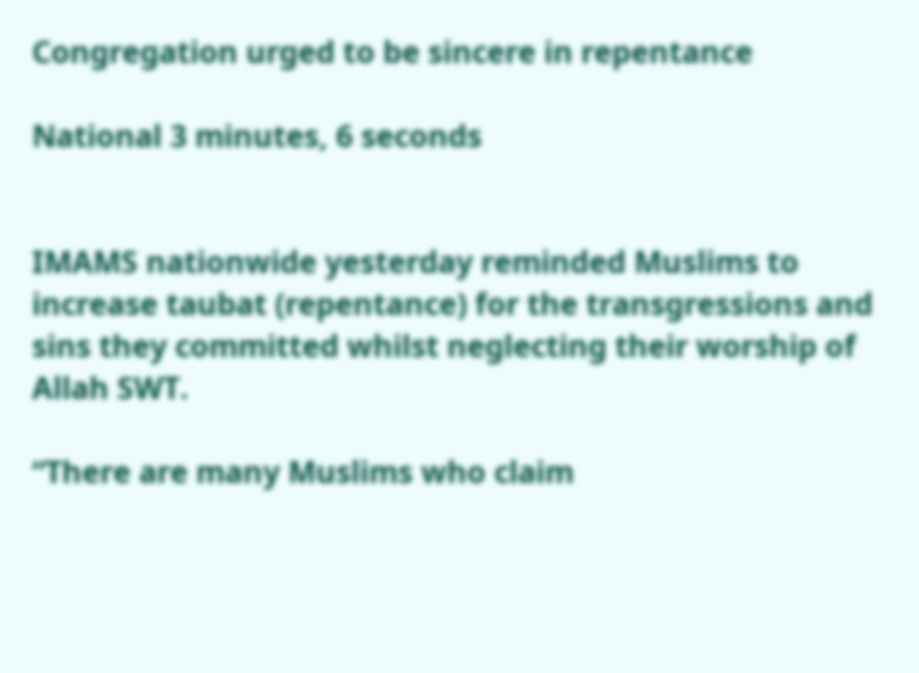Congregation urged to be sincere in repentance

National 3 minutes, 6 seconds


IMAMS nationwide yesterday reminded Muslims to increase taubat (repentance) for the transgressions and sins they committed whilst neglecting their worship of Allah SWT.

“There are many Muslims who claim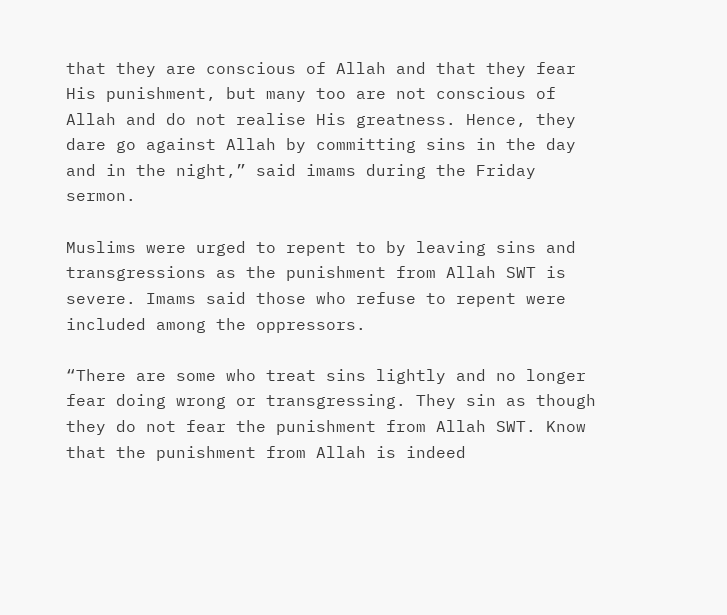that they are conscious of Allah and that they fear His punishment, but many too are not conscious of Allah and do not realise His greatness. Hence, they dare go against Allah by committing sins in the day and in the night,” said imams during the Friday sermon.

Muslims were urged to repent to by leaving sins and transgressions as the punishment from Allah SWT is severe. Imams said those who refuse to repent were included among the oppressors.

“There are some who treat sins lightly and no longer fear doing wrong or transgressing. They sin as though they do not fear the punishment from Allah SWT. Know that the punishment from Allah is indeed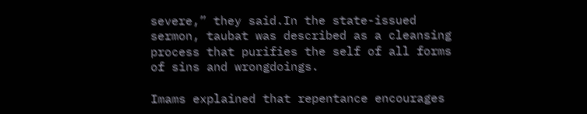severe,” they said.In the state-issued sermon, taubat was described as a cleansing process that purifies the self of all forms of sins and wrongdoings.

Imams explained that repentance encourages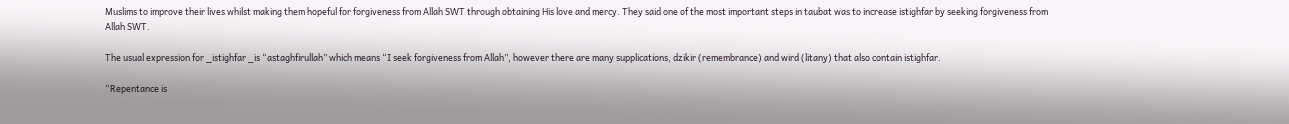Muslims to improve their lives whilst making them hopeful for forgiveness from Allah SWT through obtaining His love and mercy. They said one of the most important steps in taubat was to increase istighfar by seeking forgiveness from Allah SWT.

The usual expression for _istighfar _is “astaghfirullah” which means “I seek forgiveness from Allah”, however there are many supplications, dzikir (remembrance) and wird (litany) that also contain istighfar.

“Repentance is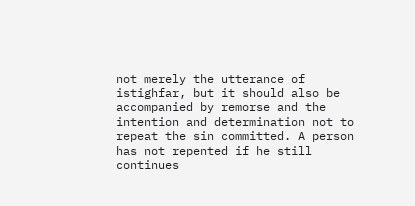not merely the utterance of istighfar, but it should also be accompanied by remorse and the intention and determination not to repeat the sin committed. A person has not repented if he still continues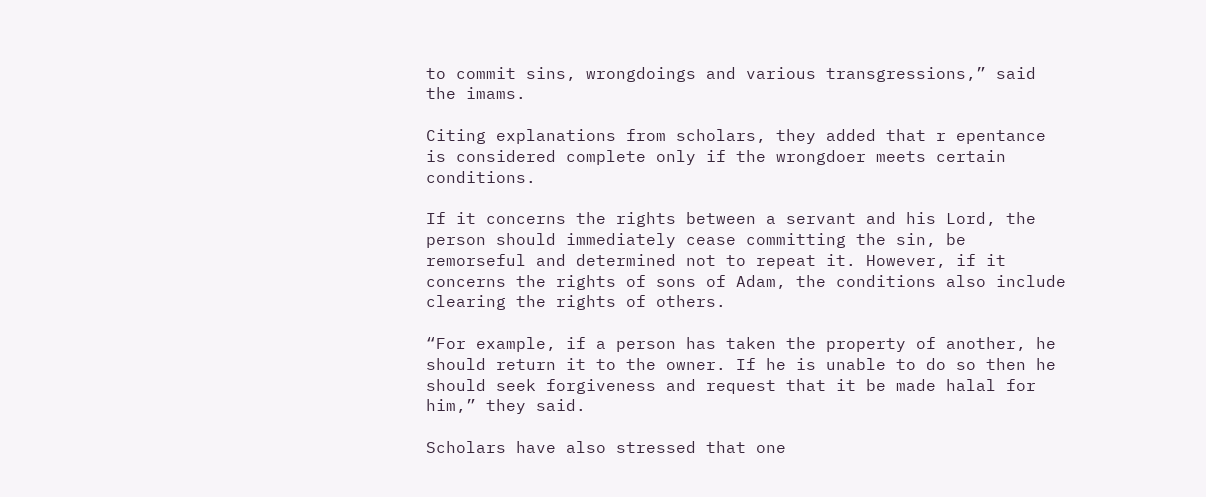to commit sins, wrongdoings and various transgressions,” said the imams.

Citing explanations from scholars, they added that r epentance is considered complete only if the wrongdoer meets certain conditions.

If it concerns the rights between a servant and his Lord, the person should immediately cease committing the sin, be remorseful and determined not to repeat it. However, if it concerns the rights of sons of Adam, the conditions also include clearing the rights of others.

“For example, if a person has taken the property of another, he should return it to the owner. If he is unable to do so then he should seek forgiveness and request that it be made halal for him,” they said.

Scholars have also stressed that one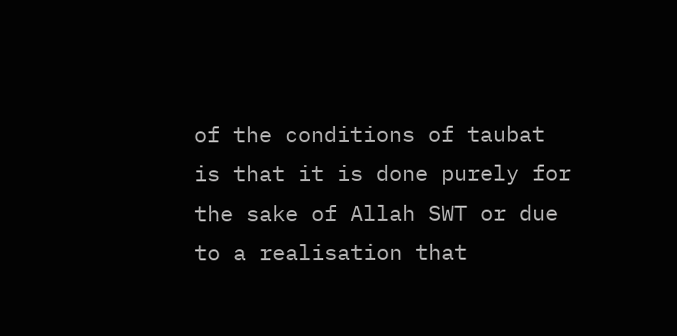of the conditions of taubat is that it is done purely for the sake of Allah SWT or due to a realisation that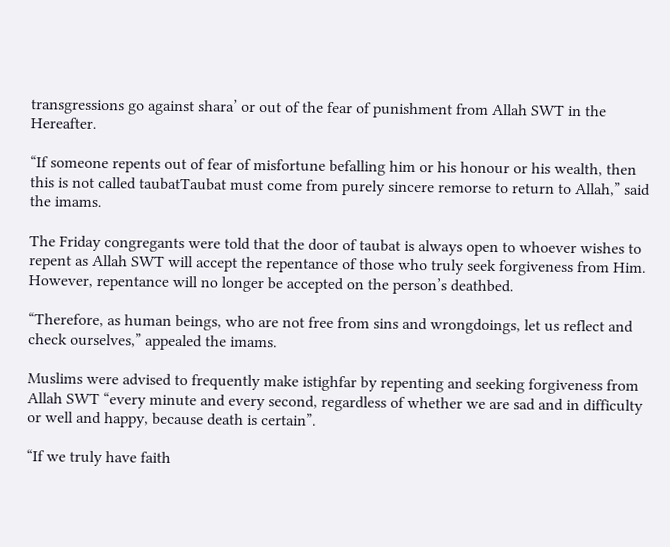transgressions go against shara’ or out of the fear of punishment from Allah SWT in the Hereafter.

“If someone repents out of fear of misfortune befalling him or his honour or his wealth, then this is not called taubatTaubat must come from purely sincere remorse to return to Allah,” said the imams.

The Friday congregants were told that the door of taubat is always open to whoever wishes to repent as Allah SWT will accept the repentance of those who truly seek forgiveness from Him. However, repentance will no longer be accepted on the person’s deathbed.

“Therefore, as human beings, who are not free from sins and wrongdoings, let us reflect and check ourselves,” appealed the imams.

Muslims were advised to frequently make istighfar by repenting and seeking forgiveness from Allah SWT “every minute and every second, regardless of whether we are sad and in difficulty or well and happy, because death is certain”.

“If we truly have faith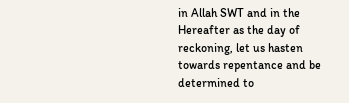in Allah SWT and in the Hereafter as the day of reckoning, let us hasten towards repentance and be determined to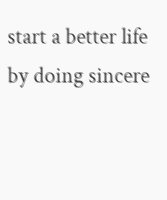start a better life by doing sincere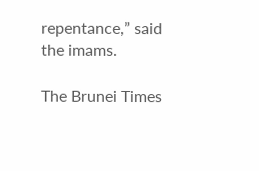repentance,” said the imams.

The Brunei Times